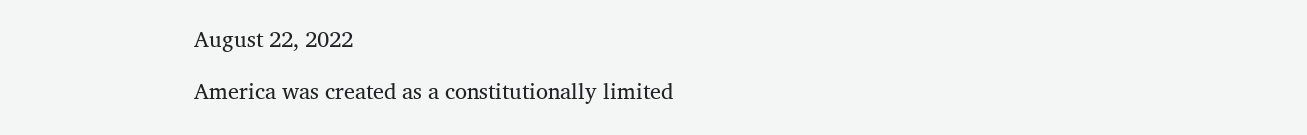August 22, 2022

America was created as a constitutionally limited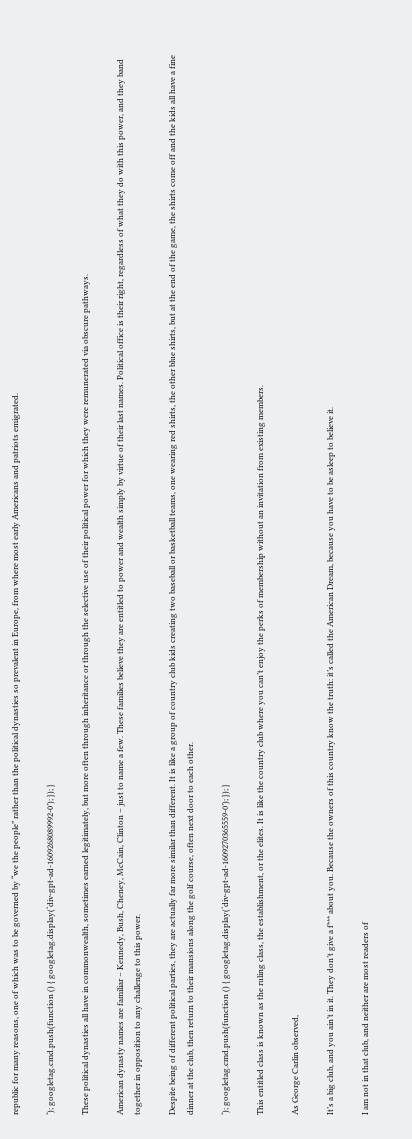republic for many reasons, one of which was to be governed by “we the people” rather than the political dynasties so prevalent in Europe, from where most early Americans and patriots emigrated.

‘); googletag.cmd.push(function () { googletag.display(‘div-gpt-ad-1609268089992-0’); }); }

These political dynasties all have in commonwealth, sometimes earned legitimately, but more often through inheritance or through the selective use of their political power for which they were remunerated via obscure pathways.

American dynasty names are familiar – Kennedy, Bush, Cheney, McCain, Clinton – just to name a few. These families believe they are entitled to power and wealth simply by virtue of their last names. Political office is their right, regardless of what they do with this power, and they band together in opposition to any challenge to this power.

Despite being of different political parties, they are actually far more similar than different. It is like a group of country club kids creating two baseball or basketball teams, one wearing red shirts, the other blue shirts, but at the end of the game, the shirts come off and the kids all have a fine dinner at the club, then return to their mansions along the golf course, often next door to each other.

‘); googletag.cmd.push(function () { googletag.display(‘div-gpt-ad-1609270365559-0’); }); }

This entitled class is known as the ruling class, the establishment, or the elites. It is like the country club where you can’t enjoy the perks of membership without an invitation from existing members.

As George Carlin observed,

It’s a big club, and you ain’t in it. They don’t give a f*** about you. Because the owners of this country know the truth: it’s called the American Dream, because you have to be asleep to believe it.

I am not in that club, and neither are most readers of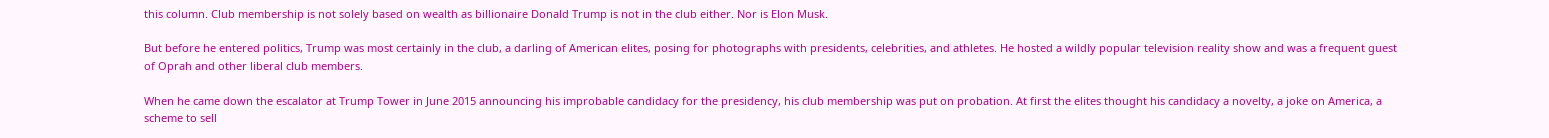this column. Club membership is not solely based on wealth as billionaire Donald Trump is not in the club either. Nor is Elon Musk.

But before he entered politics, Trump was most certainly in the club, a darling of American elites, posing for photographs with presidents, celebrities, and athletes. He hosted a wildly popular television reality show and was a frequent guest of Oprah and other liberal club members.

When he came down the escalator at Trump Tower in June 2015 announcing his improbable candidacy for the presidency, his club membership was put on probation. At first the elites thought his candidacy a novelty, a joke on America, a scheme to sell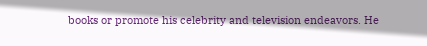books or promote his celebrity and television endeavors. He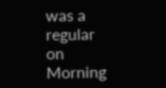was a regular on Morning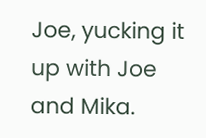Joe, yucking it up with Joe and Mika.